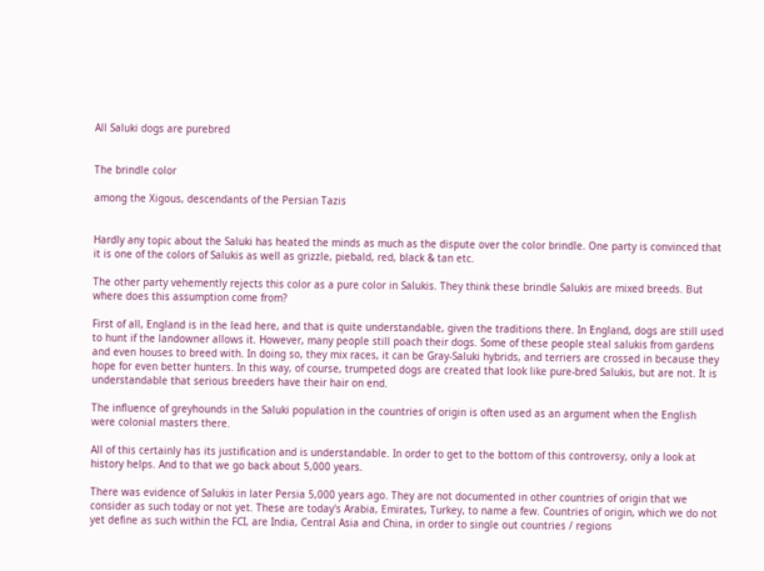All Saluki dogs are purebred


The brindle color

among the Xigous, descendants of the Persian Tazis


Hardly any topic about the Saluki has heated the minds as much as the dispute over the color brindle. One party is convinced that it is one of the colors of Salukis as well as grizzle, piebald, red, black & tan etc.

The other party vehemently rejects this color as a pure color in Salukis. They think these brindle Salukis are mixed breeds. But where does this assumption come from?

First of all, England is in the lead here, and that is quite understandable, given the traditions there. In England, dogs are still used to hunt if the landowner allows it. However, many people still poach their dogs. Some of these people steal salukis from gardens and even houses to breed with. In doing so, they mix races, it can be Gray-Saluki hybrids, and terriers are crossed in because they hope for even better hunters. In this way, of course, trumpeted dogs are created that look like pure-bred Salukis, but are not. It is understandable that serious breeders have their hair on end.

The influence of greyhounds in the Saluki population in the countries of origin is often used as an argument when the English were colonial masters there.

All of this certainly has its justification and is understandable. In order to get to the bottom of this controversy, only a look at history helps. And to that we go back about 5,000 years.

There was evidence of Salukis in later Persia 5,000 years ago. They are not documented in other countries of origin that we consider as such today or not yet. These are today's Arabia, Emirates, Turkey, to name a few. Countries of origin, which we do not yet define as such within the FCI, are India, Central Asia and China, in order to single out countries / regions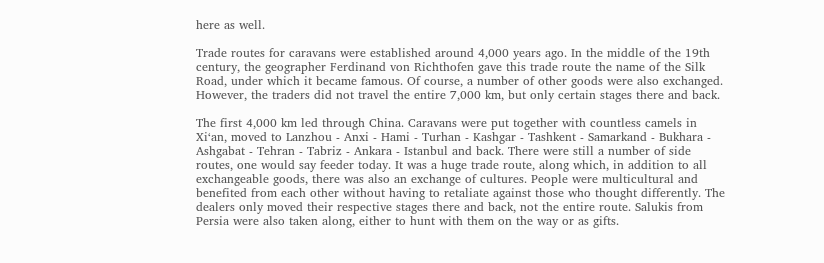here as well.

Trade routes for caravans were established around 4,000 years ago. In the middle of the 19th century, the geographer Ferdinand von Richthofen gave this trade route the name of the Silk Road, under which it became famous. Of course, a number of other goods were also exchanged. However, the traders did not travel the entire 7,000 km, but only certain stages there and back.

The first 4,000 km led through China. Caravans were put together with countless camels in Xi‘an, moved to Lanzhou - Anxi - Hami - Turhan - Kashgar - Tashkent - Samarkand - Bukhara - Ashgabat - Tehran - Tabriz - Ankara - Istanbul and back. There were still a number of side routes, one would say feeder today. It was a huge trade route, along which, in addition to all exchangeable goods, there was also an exchange of cultures. People were multicultural and benefited from each other without having to retaliate against those who thought differently. The dealers only moved their respective stages there and back, not the entire route. Salukis from Persia were also taken along, either to hunt with them on the way or as gifts.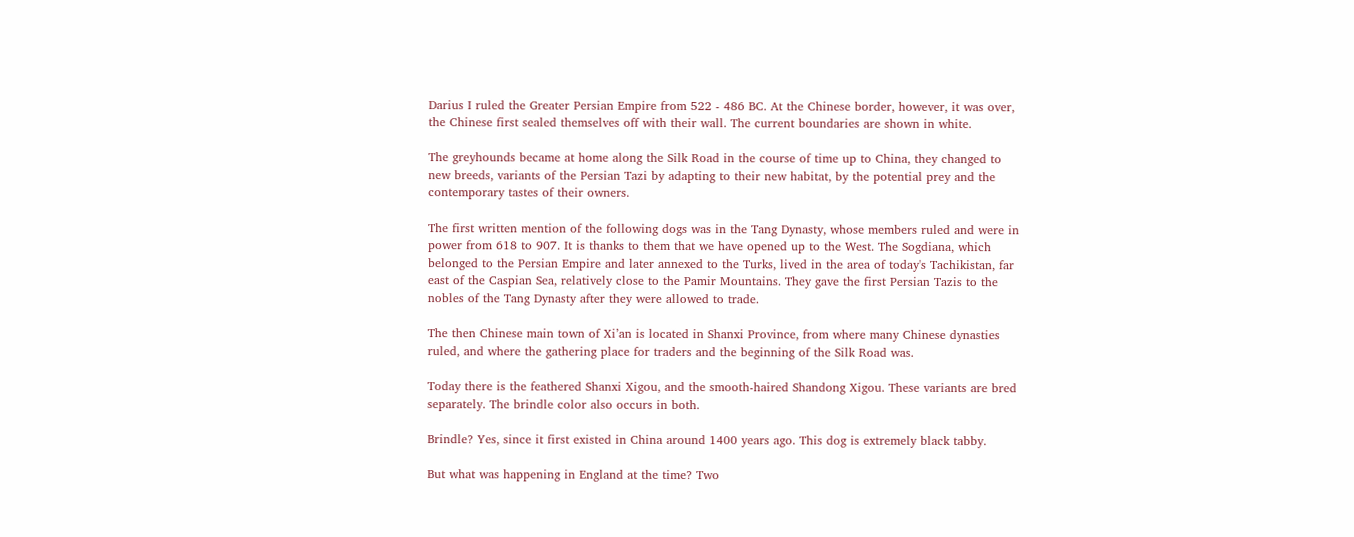Darius I ruled the Greater Persian Empire from 522 - 486 BC. At the Chinese border, however, it was over, the Chinese first sealed themselves off with their wall. The current boundaries are shown in white.

The greyhounds became at home along the Silk Road in the course of time up to China, they changed to new breeds, variants of the Persian Tazi by adapting to their new habitat, by the potential prey and the contemporary tastes of their owners.

The first written mention of the following dogs was in the Tang Dynasty, whose members ruled and were in power from 618 to 907. It is thanks to them that we have opened up to the West. The Sogdiana, which belonged to the Persian Empire and later annexed to the Turks, lived in the area of today's Tachikistan, far east of the Caspian Sea, relatively close to the Pamir Mountains. They gave the first Persian Tazis to the nobles of the Tang Dynasty after they were allowed to trade.

The then Chinese main town of Xi’an is located in Shanxi Province, from where many Chinese dynasties ruled, and where the gathering place for traders and the beginning of the Silk Road was.

Today there is the feathered Shanxi Xigou, and the smooth-haired Shandong Xigou. These variants are bred separately. The brindle color also occurs in both.

Brindle? Yes, since it first existed in China around 1400 years ago. This dog is extremely black tabby.

But what was happening in England at the time? Two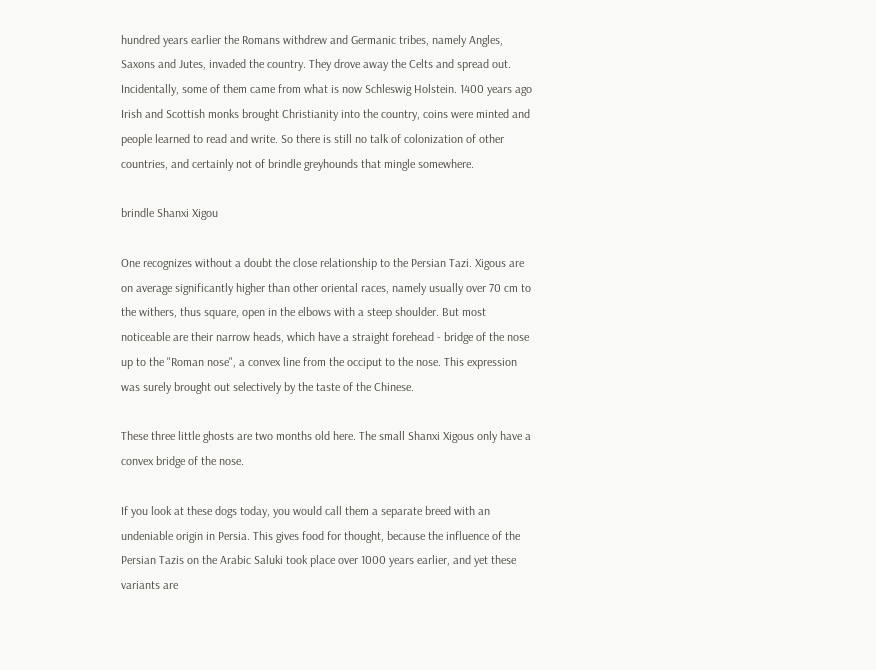hundred years earlier the Romans withdrew and Germanic tribes, namely Angles, Saxons and Jutes, invaded the country. They drove away the Celts and spread out. Incidentally, some of them came from what is now Schleswig Holstein. 1400 years ago Irish and Scottish monks brought Christianity into the country, coins were minted and people learned to read and write. So there is still no talk of colonization of other countries, and certainly not of brindle greyhounds that mingle somewhere.

brindle Shanxi Xigou

One recognizes without a doubt the close relationship to the Persian Tazi. Xigous are on average significantly higher than other oriental races, namely usually over 70 cm to the withers, thus square, open in the elbows with a steep shoulder. But most noticeable are their narrow heads, which have a straight forehead - bridge of the nose up to the "Roman nose", a convex line from the occiput to the nose. This expression was surely brought out selectively by the taste of the Chinese.

These three little ghosts are two months old here. The small Shanxi Xigous only have a convex bridge of the nose.

If you look at these dogs today, you would call them a separate breed with an undeniable origin in Persia. This gives food for thought, because the influence of the Persian Tazis on the Arabic Saluki took place over 1000 years earlier, and yet these variants are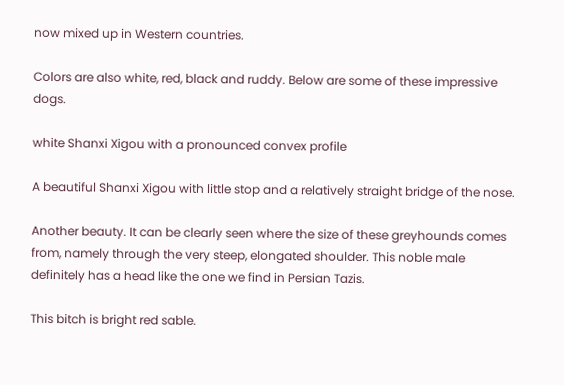now mixed up in Western countries.

Colors are also white, red, black and ruddy. Below are some of these impressive dogs.

white Shanxi Xigou with a pronounced convex profile

A beautiful Shanxi Xigou with little stop and a relatively straight bridge of the nose.

Another beauty. It can be clearly seen where the size of these greyhounds comes from, namely through the very steep, elongated shoulder. This noble male definitely has a head like the one we find in Persian Tazis.

This bitch is bright red sable.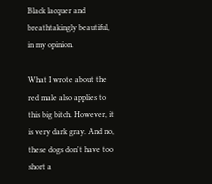Black lacquer and breathtakingly beautiful, in my opinion.

What I wrote about the red male also applies to this big bitch. However, it is very dark gray. And no, these dogs don't have too short a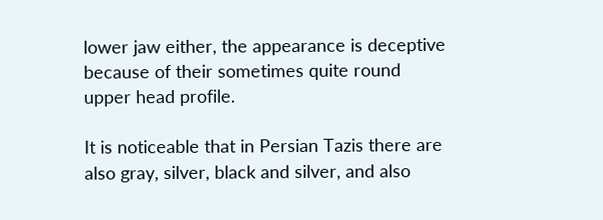lower jaw either, the appearance is deceptive because of their sometimes quite round upper head profile.

It is noticeable that in Persian Tazis there are also gray, silver, black and silver, and also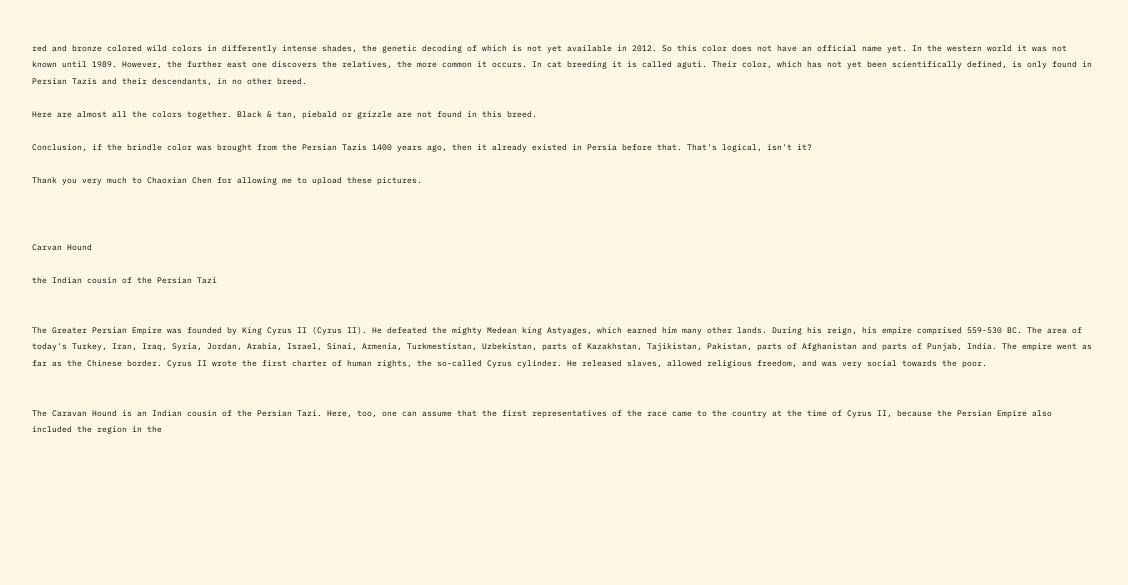red and bronze colored wild colors in differently intense shades, the genetic decoding of which is not yet available in 2012. So this color does not have an official name yet. In the western world it was not known until 1989. However, the further east one discovers the relatives, the more common it occurs. In cat breeding it is called aguti. Their color, which has not yet been scientifically defined, is only found in Persian Tazis and their descendants, in no other breed.

Here are almost all the colors together. Black & tan, piebald or grizzle are not found in this breed.

Conclusion, if the brindle color was brought from the Persian Tazis 1400 years ago, then it already existed in Persia before that. That's logical, isn't it?

Thank you very much to Chaoxian Chen for allowing me to upload these pictures.



Carvan Hound

the Indian cousin of the Persian Tazi


The Greater Persian Empire was founded by King Cyrus II (Cyrus II). He defeated the mighty Medean king Astyages, which earned him many other lands. During his reign, his empire comprised 559-530 BC. The area of today's Turkey, Iran, Iraq, Syria, Jordan, Arabia, Israel, Sinai, Armenia, Turkmestistan, Uzbekistan, parts of Kazakhstan, Tajikistan, Pakistan, parts of Afghanistan and parts of Punjab, India. The empire went as far as the Chinese border. Cyrus II wrote the first charter of human rights, the so-called Cyrus cylinder. He released slaves, allowed religious freedom, and was very social towards the poor.


The Caravan Hound is an Indian cousin of the Persian Tazi. Here, too, one can assume that the first representatives of the race came to the country at the time of Cyrus II, because the Persian Empire also included the region in the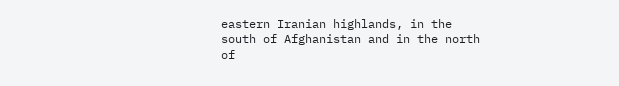eastern Iranian highlands, in the south of Afghanistan and in the north of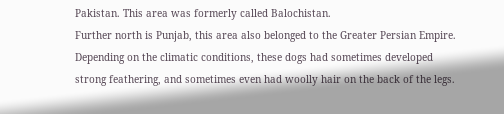Pakistan. This area was formerly called Balochistan.
Further north is Punjab, this area also belonged to the Greater Persian Empire. Depending on the climatic conditions, these dogs had sometimes developed strong feathering, and sometimes even had woolly hair on the back of the legs.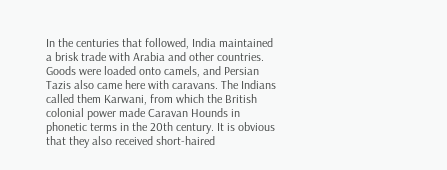In the centuries that followed, India maintained a brisk trade with Arabia and other countries. Goods were loaded onto camels, and Persian Tazis also came here with caravans. The Indians called them Karwani, from which the British colonial power made Caravan Hounds in phonetic terms in the 20th century. It is obvious that they also received short-haired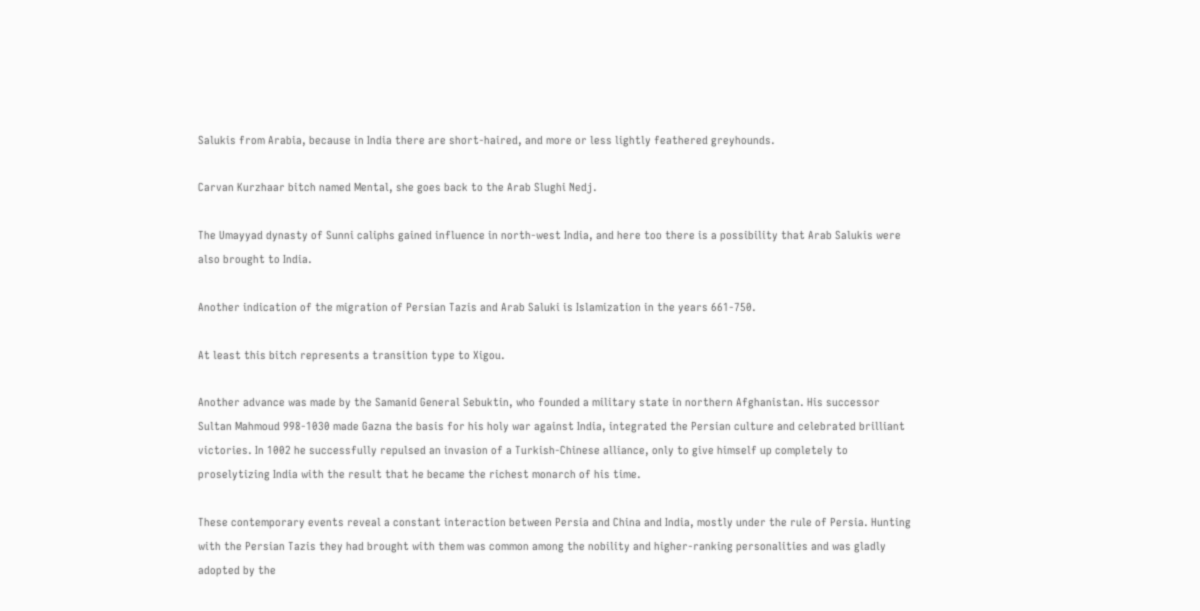Salukis from Arabia, because in India there are short-haired, and more or less lightly feathered greyhounds.

Carvan Kurzhaar bitch named Mental, she goes back to the Arab Slughi Nedj.

The Umayyad dynasty of Sunni caliphs gained influence in north-west India, and here too there is a possibility that Arab Salukis were also brought to India.

Another indication of the migration of Persian Tazis and Arab Saluki is Islamization in the years 661-750.

At least this bitch represents a transition type to Xigou.

Another advance was made by the Samanid General Sebuktin, who founded a military state in northern Afghanistan. His successor Sultan Mahmoud 998-1030 made Gazna the basis for his holy war against India, integrated the Persian culture and celebrated brilliant victories. In 1002 he successfully repulsed an invasion of a Turkish-Chinese alliance, only to give himself up completely to proselytizing India with the result that he became the richest monarch of his time.

These contemporary events reveal a constant interaction between Persia and China and India, mostly under the rule of Persia. Hunting with the Persian Tazis they had brought with them was common among the nobility and higher-ranking personalities and was gladly adopted by the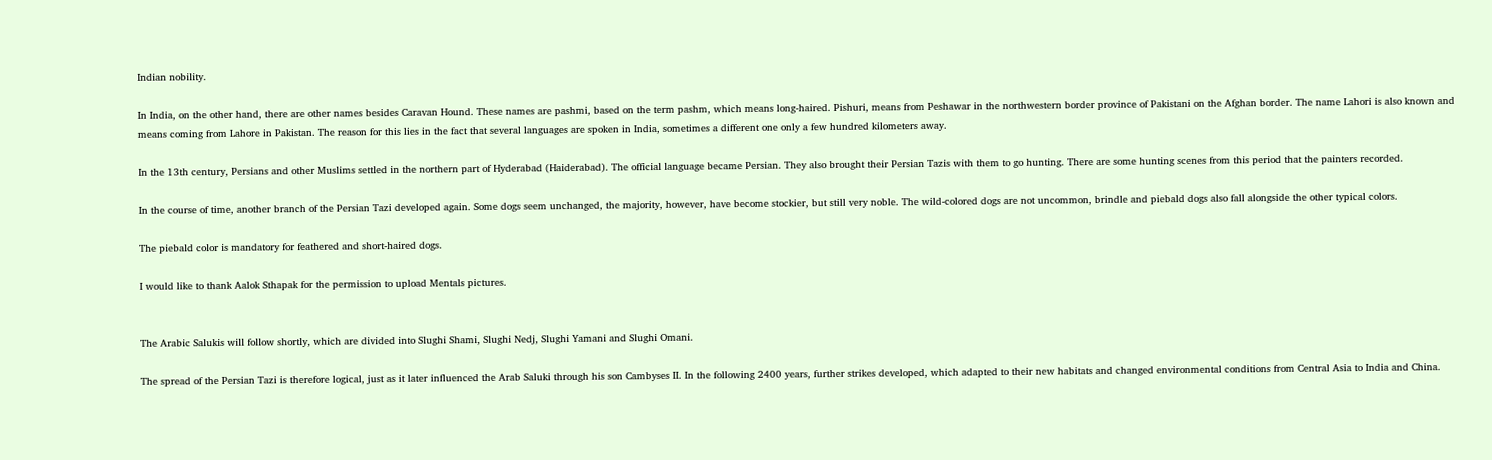Indian nobility.

In India, on the other hand, there are other names besides Caravan Hound. These names are pashmi, based on the term pashm, which means long-haired. Pishuri, means from Peshawar in the northwestern border province of Pakistani on the Afghan border. The name Lahori is also known and means coming from Lahore in Pakistan. The reason for this lies in the fact that several languages are spoken in India, sometimes a different one only a few hundred kilometers away.

In the 13th century, Persians and other Muslims settled in the northern part of Hyderabad (Haiderabad). The official language became Persian. They also brought their Persian Tazis with them to go hunting. There are some hunting scenes from this period that the painters recorded.

In the course of time, another branch of the Persian Tazi developed again. Some dogs seem unchanged, the majority, however, have become stockier, but still very noble. The wild-colored dogs are not uncommon, brindle and piebald dogs also fall alongside the other typical colors.

The piebald color is mandatory for feathered and short-haired dogs.

I would like to thank Aalok Sthapak for the permission to upload Mentals pictures.


The Arabic Salukis will follow shortly, which are divided into Slughi Shami, Slughi Nedj, Slughi Yamani and Slughi Omani.

The spread of the Persian Tazi is therefore logical, just as it later influenced the Arab Saluki through his son Cambyses II. In the following 2400 years, further strikes developed, which adapted to their new habitats and changed environmental conditions from Central Asia to India and China.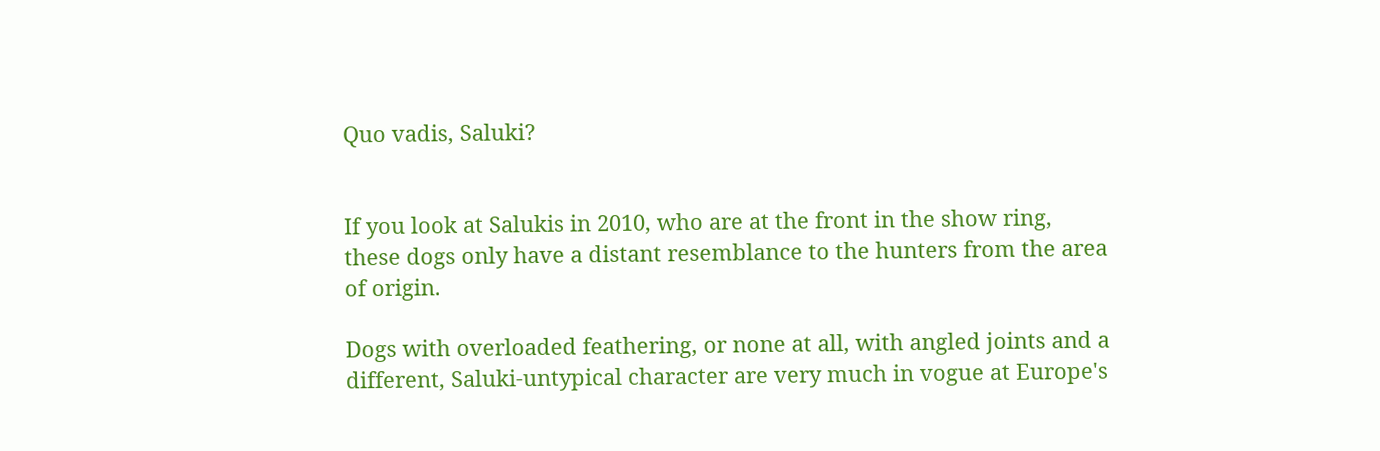Quo vadis, Saluki?


If you look at Salukis in 2010, who are at the front in the show ring, these dogs only have a distant resemblance to the hunters from the area of origin.

Dogs with overloaded feathering, or none at all, with angled joints and a different, Saluki-untypical character are very much in vogue at Europe's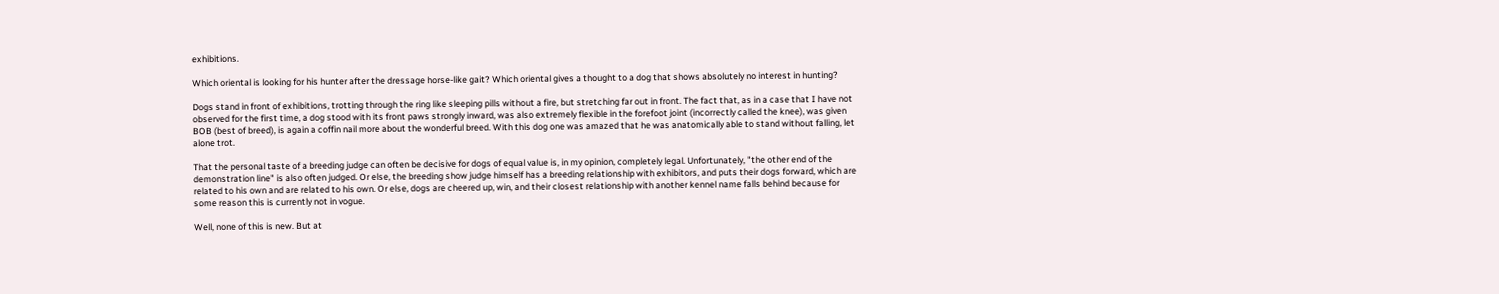exhibitions.

Which oriental is looking for his hunter after the dressage horse-like gait? Which oriental gives a thought to a dog that shows absolutely no interest in hunting?

Dogs stand in front of exhibitions, trotting through the ring like sleeping pills without a fire, but stretching far out in front. The fact that, as in a case that I have not observed for the first time, a dog stood with its front paws strongly inward, was also extremely flexible in the forefoot joint (incorrectly called the knee), was given BOB (best of breed), is again a coffin nail more about the wonderful breed. With this dog one was amazed that he was anatomically able to stand without falling, let alone trot.

That the personal taste of a breeding judge can often be decisive for dogs of equal value is, in my opinion, completely legal. Unfortunately, "the other end of the demonstration line" is also often judged. Or else, the breeding show judge himself has a breeding relationship with exhibitors, and puts their dogs forward, which are related to his own and are related to his own. Or else, dogs are cheered up, win, and their closest relationship with another kennel name falls behind because for some reason this is currently not in vogue.

Well, none of this is new. But at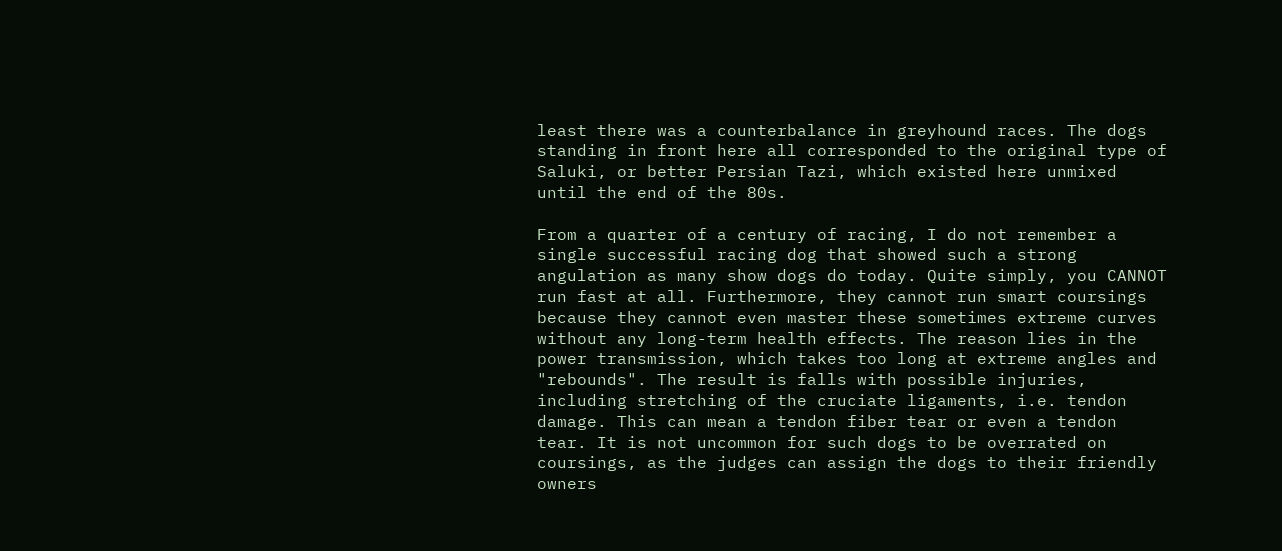least there was a counterbalance in greyhound races. The dogs standing in front here all corresponded to the original type of Saluki, or better Persian Tazi, which existed here unmixed until the end of the 80s.

From a quarter of a century of racing, I do not remember a single successful racing dog that showed such a strong angulation as many show dogs do today. Quite simply, you CANNOT run fast at all. Furthermore, they cannot run smart coursings because they cannot even master these sometimes extreme curves without any long-term health effects. The reason lies in the power transmission, which takes too long at extreme angles and "rebounds". The result is falls with possible injuries, including stretching of the cruciate ligaments, i.e. tendon damage. This can mean a tendon fiber tear or even a tendon tear. It is not uncommon for such dogs to be overrated on coursings, as the judges can assign the dogs to their friendly owners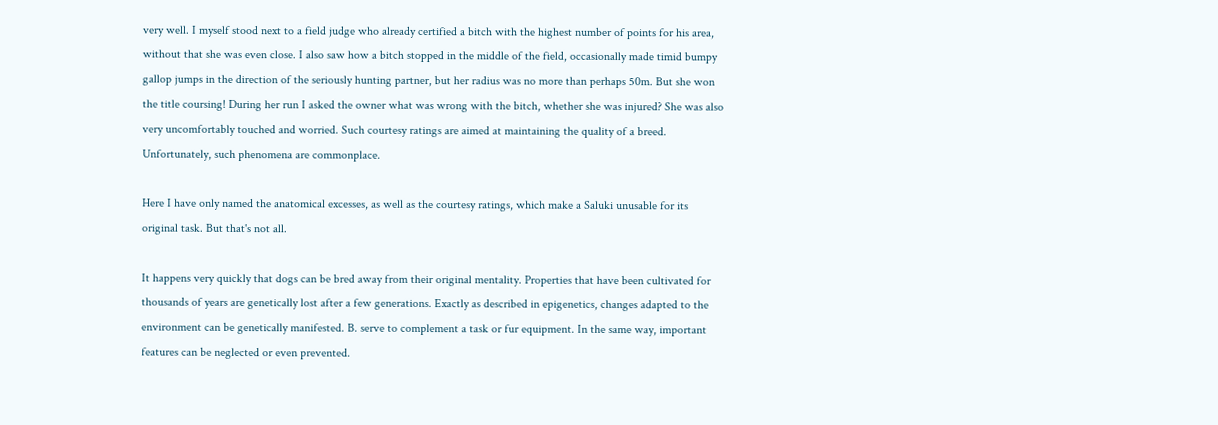very well. I myself stood next to a field judge who already certified a bitch with the highest number of points for his area, without that she was even close. I also saw how a bitch stopped in the middle of the field, occasionally made timid bumpy gallop jumps in the direction of the seriously hunting partner, but her radius was no more than perhaps 50m. But she won the title coursing! During her run I asked the owner what was wrong with the bitch, whether she was injured? She was also very uncomfortably touched and worried. Such courtesy ratings are aimed at maintaining the quality of a breed. Unfortunately, such phenomena are commonplace.

Here I have only named the anatomical excesses, as well as the courtesy ratings, which make a Saluki unusable for its original task. But that's not all.

It happens very quickly that dogs can be bred away from their original mentality. Properties that have been cultivated for thousands of years are genetically lost after a few generations. Exactly as described in epigenetics, changes adapted to the environment can be genetically manifested. B. serve to complement a task or fur equipment. In the same way, important features can be neglected or even prevented.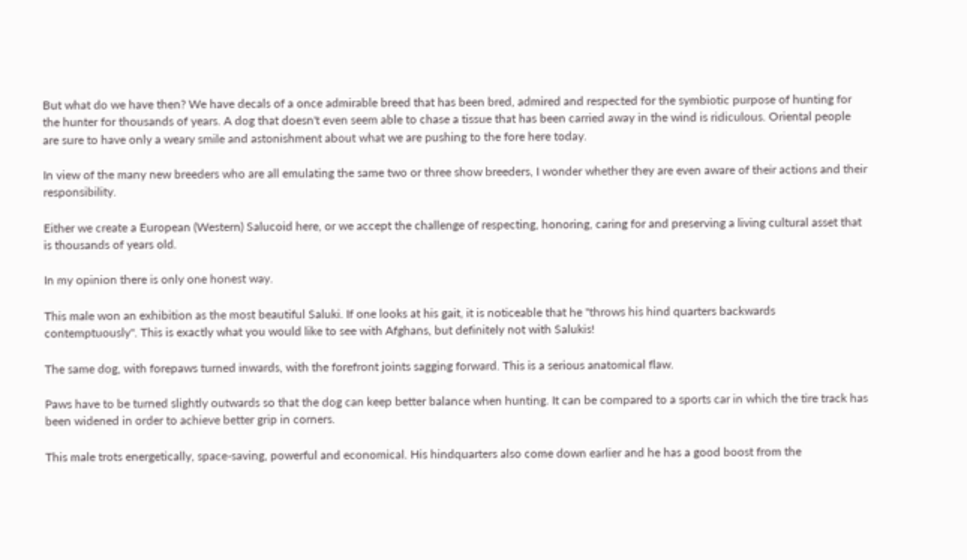But what do we have then? We have decals of a once admirable breed that has been bred, admired and respected for the symbiotic purpose of hunting for the hunter for thousands of years. A dog that doesn't even seem able to chase a tissue that has been carried away in the wind is ridiculous. Oriental people are sure to have only a weary smile and astonishment about what we are pushing to the fore here today.

In view of the many new breeders who are all emulating the same two or three show breeders, I wonder whether they are even aware of their actions and their responsibility.

Either we create a European (Western) Salucoid here, or we accept the challenge of respecting, honoring, caring for and preserving a living cultural asset that is thousands of years old.

In my opinion there is only one honest way.

This male won an exhibition as the most beautiful Saluki. If one looks at his gait, it is noticeable that he "throws his hind quarters backwards contemptuously". This is exactly what you would like to see with Afghans, but definitely not with Salukis!

The same dog, with forepaws turned inwards, with the forefront joints sagging forward. This is a serious anatomical flaw.

Paws have to be turned slightly outwards so that the dog can keep better balance when hunting. It can be compared to a sports car in which the tire track has been widened in order to achieve better grip in corners.

This male trots energetically, space-saving, powerful and economical. His hindquarters also come down earlier and he has a good boost from the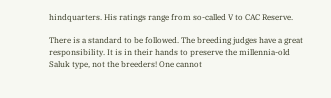hindquarters. His ratings range from so-called V to CAC Reserve.

There is a standard to be followed. The breeding judges have a great responsibility. It is in their hands to preserve the millennia-old Saluk type, not the breeders! One cannot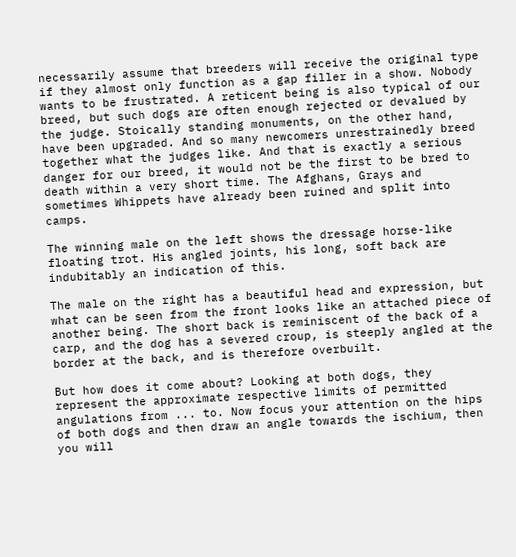necessarily assume that breeders will receive the original type if they almost only function as a gap filler in a show. Nobody wants to be frustrated. A reticent being is also typical of our breed, but such dogs are often enough rejected or devalued by the judge. Stoically standing monuments, on the other hand, have been upgraded. And so many newcomers unrestrainedly breed together what the judges like. And that is exactly a serious danger for our breed, it would not be the first to be bred to death within a very short time. The Afghans, Grays and sometimes Whippets have already been ruined and split into camps.

The winning male on the left shows the dressage horse-like floating trot. His angled joints, his long, soft back are indubitably an indication of this.

The male on the right has a beautiful head and expression, but what can be seen from the front looks like an attached piece of another being. The short back is reminiscent of the back of a carp, and the dog has a severed croup, is steeply angled at the border at the back, and is therefore overbuilt.

But how does it come about? Looking at both dogs, they represent the approximate respective limits of permitted angulations from ... to. Now focus your attention on the hips of both dogs and then draw an angle towards the ischium, then you will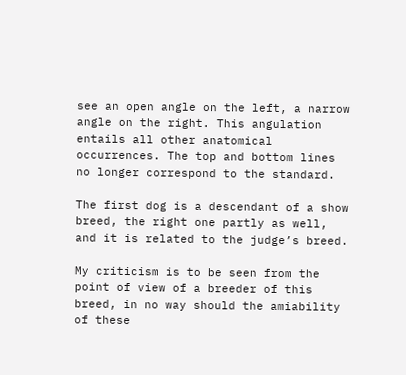see an open angle on the left, a narrow angle on the right. This angulation entails all other anatomical occurrences. The top and bottom lines no longer correspond to the standard.

The first dog is a descendant of a show breed, the right one partly as well, and it is related to the judge’s breed.

My criticism is to be seen from the point of view of a breeder of this breed, in no way should the amiability of these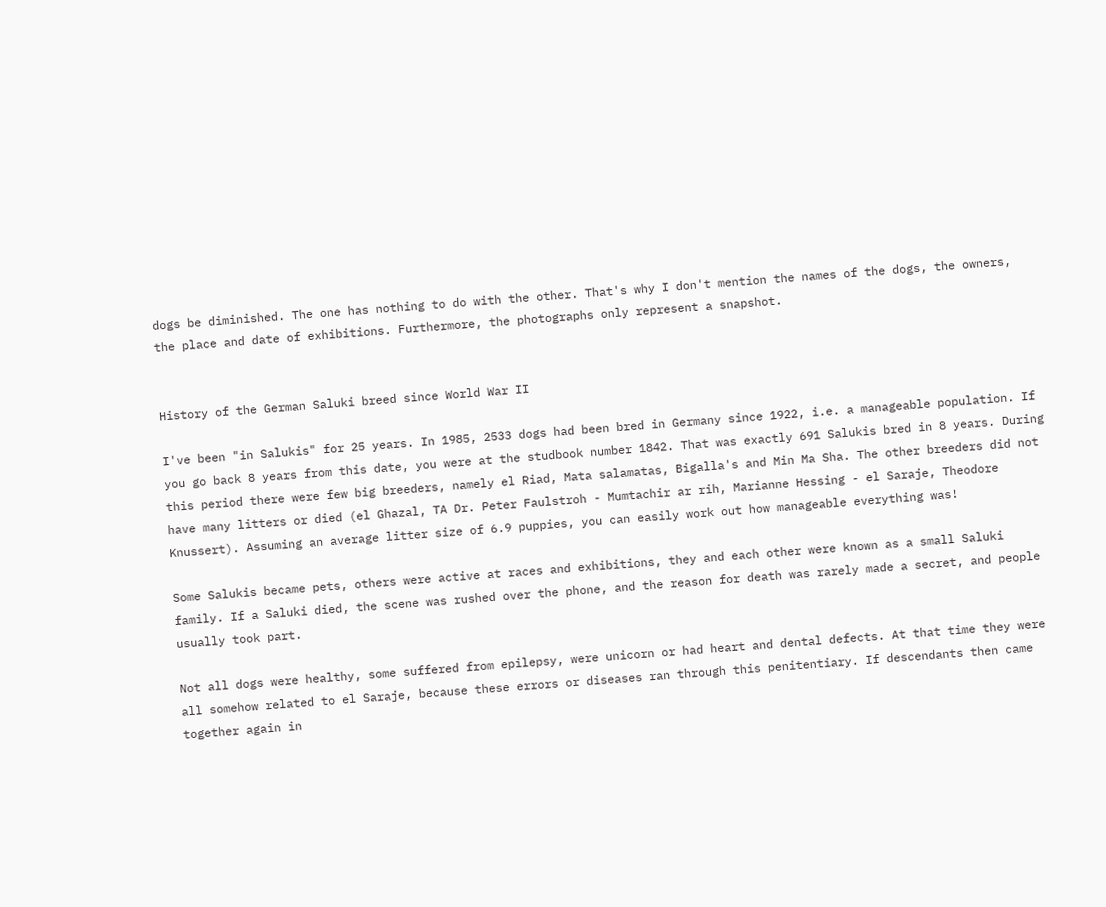dogs be diminished. The one has nothing to do with the other. That's why I don't mention the names of the dogs, the owners, the place and date of exhibitions. Furthermore, the photographs only represent a snapshot.


History of the German Saluki breed since World War II

I've been "in Salukis" for 25 years. In 1985, 2533 dogs had been bred in Germany since 1922, i.e. a manageable population. If you go back 8 years from this date, you were at the studbook number 1842. That was exactly 691 Salukis bred in 8 years. During this period there were few big breeders, namely el Riad, Mata salamatas, Bigalla's and Min Ma Sha. The other breeders did not have many litters or died (el Ghazal, TA Dr. Peter Faulstroh - Mumtachir ar rih, Marianne Hessing - el Saraje, Theodore Knussert). Assuming an average litter size of 6.9 puppies, you can easily work out how manageable everything was!

Some Salukis became pets, others were active at races and exhibitions, they and each other were known as a small Saluki family. If a Saluki died, the scene was rushed over the phone, and the reason for death was rarely made a secret, and people usually took part.

Not all dogs were healthy, some suffered from epilepsy, were unicorn or had heart and dental defects. At that time they were all somehow related to el Saraje, because these errors or diseases ran through this penitentiary. If descendants then came together again in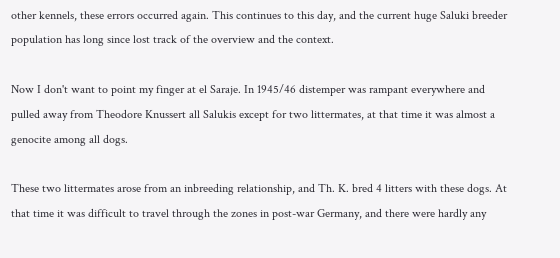other kennels, these errors occurred again. This continues to this day, and the current huge Saluki breeder population has long since lost track of the overview and the context.

Now I don't want to point my finger at el Saraje. In 1945/46 distemper was rampant everywhere and pulled away from Theodore Knussert all Salukis except for two littermates, at that time it was almost a genocite among all dogs.

These two littermates arose from an inbreeding relationship, and Th. K. bred 4 litters with these dogs. At that time it was difficult to travel through the zones in post-war Germany, and there were hardly any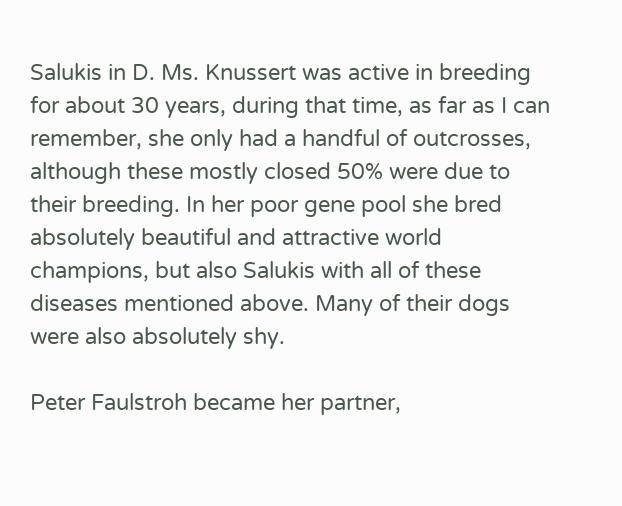Salukis in D. Ms. Knussert was active in breeding for about 30 years, during that time, as far as I can remember, she only had a handful of outcrosses, although these mostly closed 50% were due to their breeding. In her poor gene pool she bred absolutely beautiful and attractive world champions, but also Salukis with all of these diseases mentioned above. Many of their dogs were also absolutely shy.

Peter Faulstroh became her partner,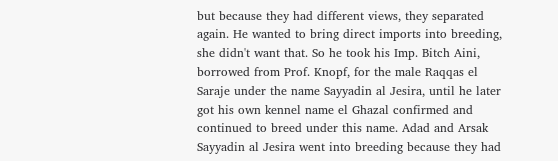but because they had different views, they separated again. He wanted to bring direct imports into breeding, she didn't want that. So he took his Imp. Bitch Aini, borrowed from Prof. Knopf, for the male Raqqas el Saraje under the name Sayyadin al Jesira, until he later got his own kennel name el Ghazal confirmed and continued to breed under this name. Adad and Arsak Sayyadin al Jesira went into breeding because they had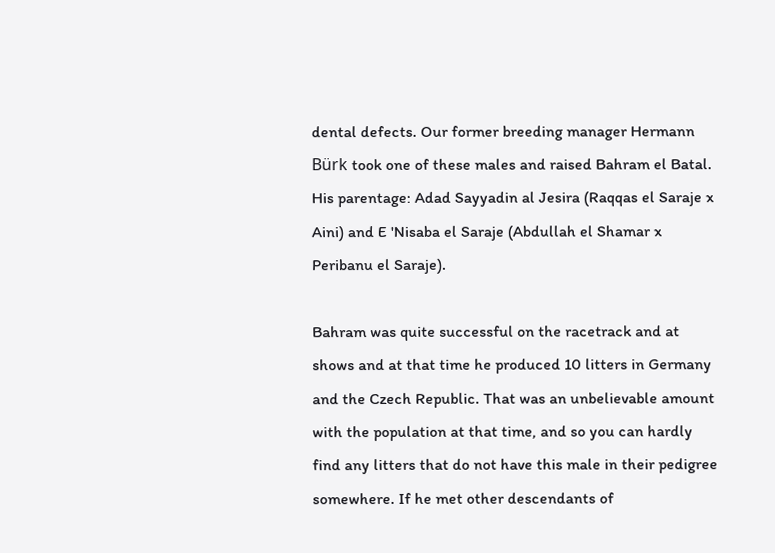dental defects. Our former breeding manager Hermann Bürk took one of these males and raised Bahram el Batal. His parentage: Adad Sayyadin al Jesira (Raqqas el Saraje x Aini) and E 'Nisaba el Saraje (Abdullah el Shamar x Peribanu el Saraje).

Bahram was quite successful on the racetrack and at shows and at that time he produced 10 litters in Germany and the Czech Republic. That was an unbelievable amount with the population at that time, and so you can hardly find any litters that do not have this male in their pedigree somewhere. If he met other descendants of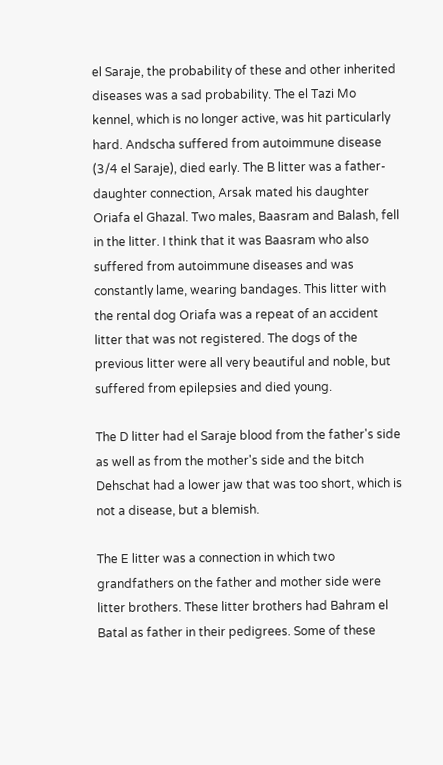el Saraje, the probability of these and other inherited diseases was a sad probability. The el Tazi Mo kennel, which is no longer active, was hit particularly hard. Andscha suffered from autoimmune disease (3/4 el Saraje), died early. The B litter was a father-daughter connection, Arsak mated his daughter Oriafa el Ghazal. Two males, Baasram and Balash, fell in the litter. I think that it was Baasram who also suffered from autoimmune diseases and was constantly lame, wearing bandages. This litter with the rental dog Oriafa was a repeat of an accident litter that was not registered. The dogs of the previous litter were all very beautiful and noble, but suffered from epilepsies and died young.

The D litter had el Saraje blood from the father's side as well as from the mother's side and the bitch Dehschat had a lower jaw that was too short, which is not a disease, but a blemish.

The E litter was a connection in which two grandfathers on the father and mother side were litter brothers. These litter brothers had Bahram el Batal as father in their pedigrees. Some of these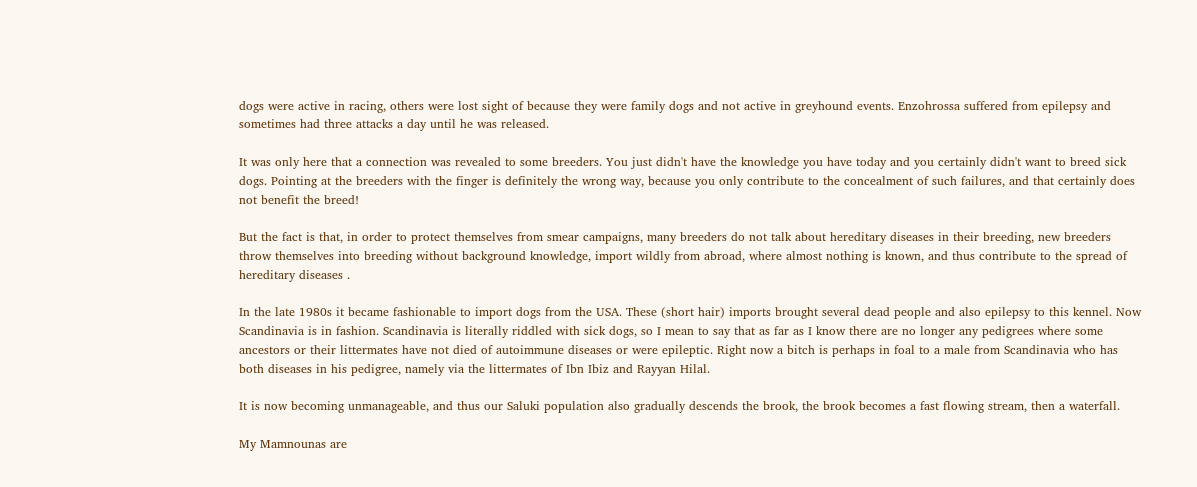dogs were active in racing, others were lost sight of because they were family dogs and not active in greyhound events. Enzohrossa suffered from epilepsy and sometimes had three attacks a day until he was released.

It was only here that a connection was revealed to some breeders. You just didn't have the knowledge you have today and you certainly didn't want to breed sick dogs. Pointing at the breeders with the finger is definitely the wrong way, because you only contribute to the concealment of such failures, and that certainly does not benefit the breed!

But the fact is that, in order to protect themselves from smear campaigns, many breeders do not talk about hereditary diseases in their breeding, new breeders throw themselves into breeding without background knowledge, import wildly from abroad, where almost nothing is known, and thus contribute to the spread of hereditary diseases .

In the late 1980s it became fashionable to import dogs from the USA. These (short hair) imports brought several dead people and also epilepsy to this kennel. Now Scandinavia is in fashion. Scandinavia is literally riddled with sick dogs, so I mean to say that as far as I know there are no longer any pedigrees where some ancestors or their littermates have not died of autoimmune diseases or were epileptic. Right now a bitch is perhaps in foal to a male from Scandinavia who has both diseases in his pedigree, namely via the littermates of Ibn Ibiz and Rayyan Hilal.

It is now becoming unmanageable, and thus our Saluki population also gradually descends the brook, the brook becomes a fast flowing stream, then a waterfall.

My Mamnounas are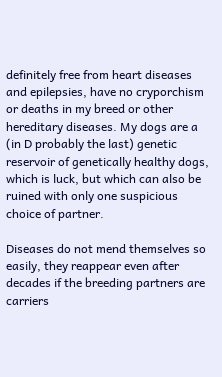definitely free from heart diseases and epilepsies, have no cryporchism or deaths in my breed or other hereditary diseases. My dogs are a (in D probably the last) genetic reservoir of genetically healthy dogs, which is luck, but which can also be ruined with only one suspicious choice of partner.

Diseases do not mend themselves so easily, they reappear even after decades if the breeding partners are carriers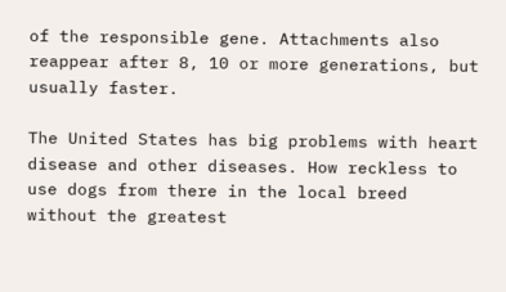of the responsible gene. Attachments also reappear after 8, 10 or more generations, but usually faster.

The United States has big problems with heart disease and other diseases. How reckless to use dogs from there in the local breed without the greatest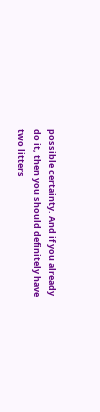possible certainty. And if you already do it, then you should definitely have two litters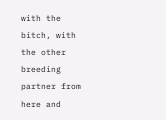with the bitch, with the other breeding partner from here and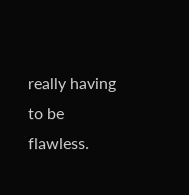really having to be flawless.